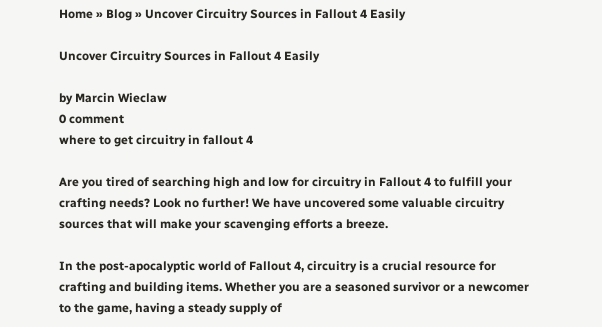Home » Blog » Uncover Circuitry Sources in Fallout 4 Easily

Uncover Circuitry Sources in Fallout 4 Easily

by Marcin Wieclaw
0 comment
where to get circuitry in fallout 4

Are you tired of searching high and low for circuitry in Fallout 4 to fulfill your crafting needs? Look no further! We have uncovered some valuable circuitry sources that will make your scavenging efforts a breeze.

In the post-apocalyptic world of Fallout 4, circuitry is a crucial resource for crafting and building items. Whether you are a seasoned survivor or a newcomer to the game, having a steady supply of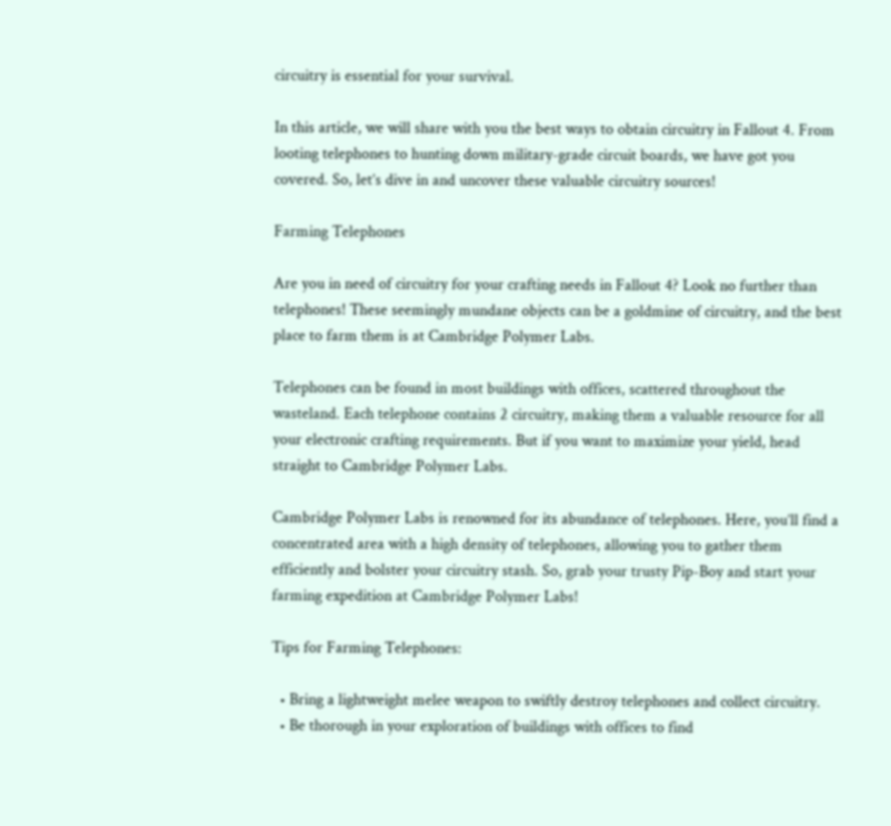circuitry is essential for your survival.

In this article, we will share with you the best ways to obtain circuitry in Fallout 4. From looting telephones to hunting down military-grade circuit boards, we have got you covered. So, let’s dive in and uncover these valuable circuitry sources!

Farming Telephones

Are you in need of circuitry for your crafting needs in Fallout 4? Look no further than telephones! These seemingly mundane objects can be a goldmine of circuitry, and the best place to farm them is at Cambridge Polymer Labs.

Telephones can be found in most buildings with offices, scattered throughout the wasteland. Each telephone contains 2 circuitry, making them a valuable resource for all your electronic crafting requirements. But if you want to maximize your yield, head straight to Cambridge Polymer Labs.

Cambridge Polymer Labs is renowned for its abundance of telephones. Here, you’ll find a concentrated area with a high density of telephones, allowing you to gather them efficiently and bolster your circuitry stash. So, grab your trusty Pip-Boy and start your farming expedition at Cambridge Polymer Labs!

Tips for Farming Telephones:

  • Bring a lightweight melee weapon to swiftly destroy telephones and collect circuitry.
  • Be thorough in your exploration of buildings with offices to find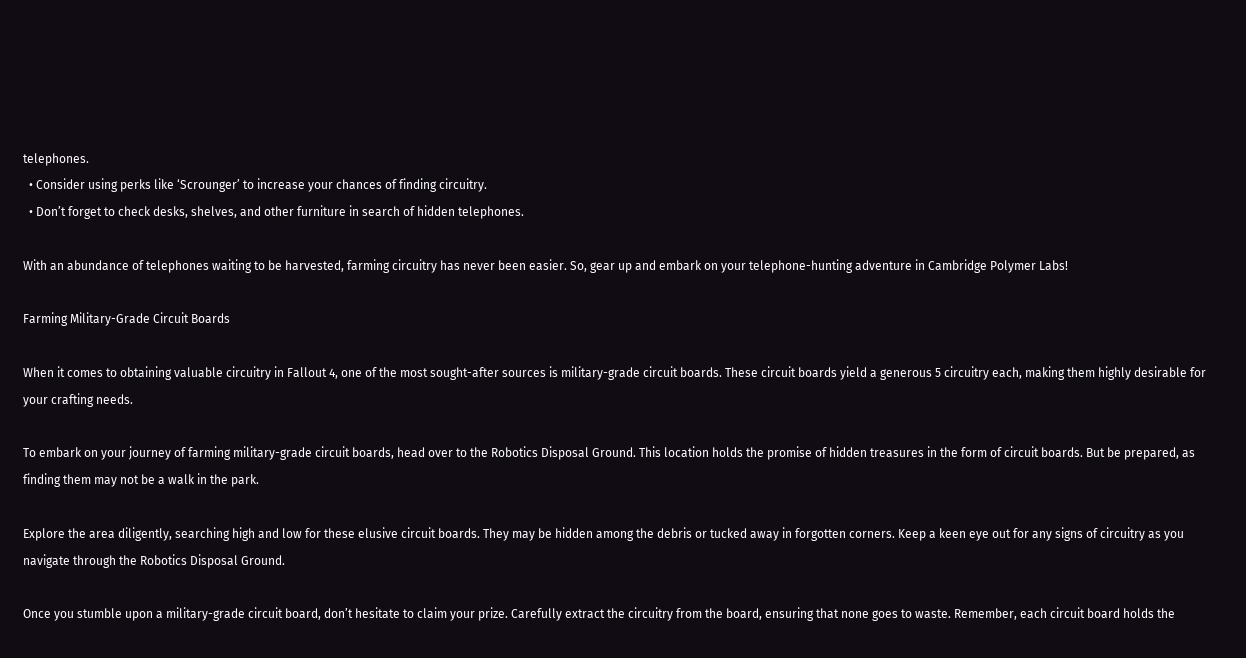telephones.
  • Consider using perks like ‘Scrounger’ to increase your chances of finding circuitry.
  • Don’t forget to check desks, shelves, and other furniture in search of hidden telephones.

With an abundance of telephones waiting to be harvested, farming circuitry has never been easier. So, gear up and embark on your telephone-hunting adventure in Cambridge Polymer Labs!

Farming Military-Grade Circuit Boards

When it comes to obtaining valuable circuitry in Fallout 4, one of the most sought-after sources is military-grade circuit boards. These circuit boards yield a generous 5 circuitry each, making them highly desirable for your crafting needs.

To embark on your journey of farming military-grade circuit boards, head over to the Robotics Disposal Ground. This location holds the promise of hidden treasures in the form of circuit boards. But be prepared, as finding them may not be a walk in the park.

Explore the area diligently, searching high and low for these elusive circuit boards. They may be hidden among the debris or tucked away in forgotten corners. Keep a keen eye out for any signs of circuitry as you navigate through the Robotics Disposal Ground.

Once you stumble upon a military-grade circuit board, don’t hesitate to claim your prize. Carefully extract the circuitry from the board, ensuring that none goes to waste. Remember, each circuit board holds the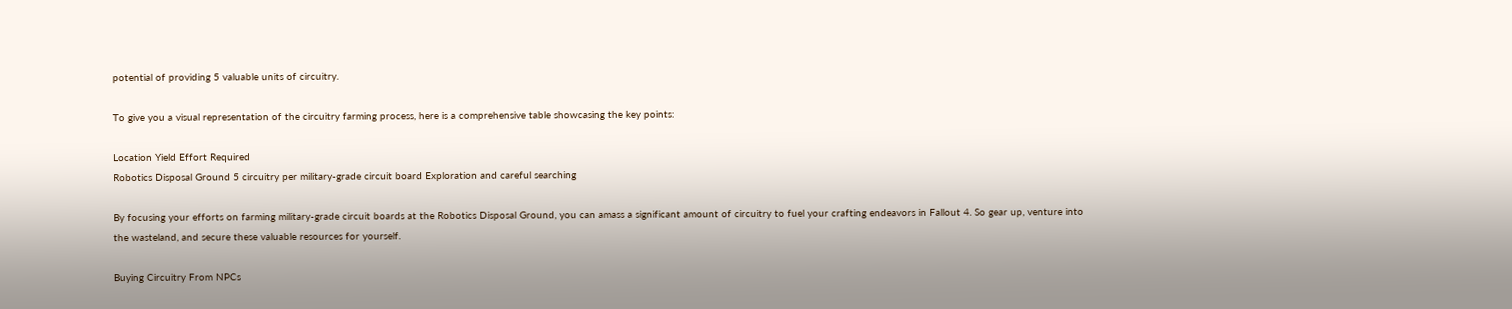potential of providing 5 valuable units of circuitry.

To give you a visual representation of the circuitry farming process, here is a comprehensive table showcasing the key points:

Location Yield Effort Required
Robotics Disposal Ground 5 circuitry per military-grade circuit board Exploration and careful searching

By focusing your efforts on farming military-grade circuit boards at the Robotics Disposal Ground, you can amass a significant amount of circuitry to fuel your crafting endeavors in Fallout 4. So gear up, venture into the wasteland, and secure these valuable resources for yourself.

Buying Circuitry From NPCs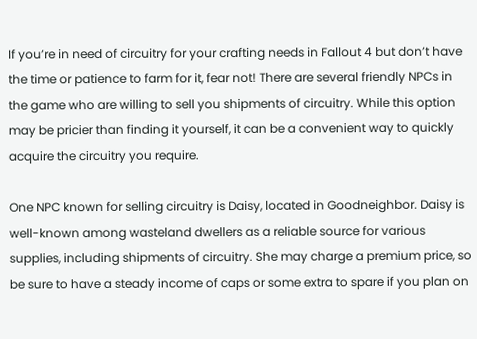If you’re in need of circuitry for your crafting needs in Fallout 4 but don’t have the time or patience to farm for it, fear not! There are several friendly NPCs in the game who are willing to sell you shipments of circuitry. While this option may be pricier than finding it yourself, it can be a convenient way to quickly acquire the circuitry you require.

One NPC known for selling circuitry is Daisy, located in Goodneighbor. Daisy is well-known among wasteland dwellers as a reliable source for various supplies, including shipments of circuitry. She may charge a premium price, so be sure to have a steady income of caps or some extra to spare if you plan on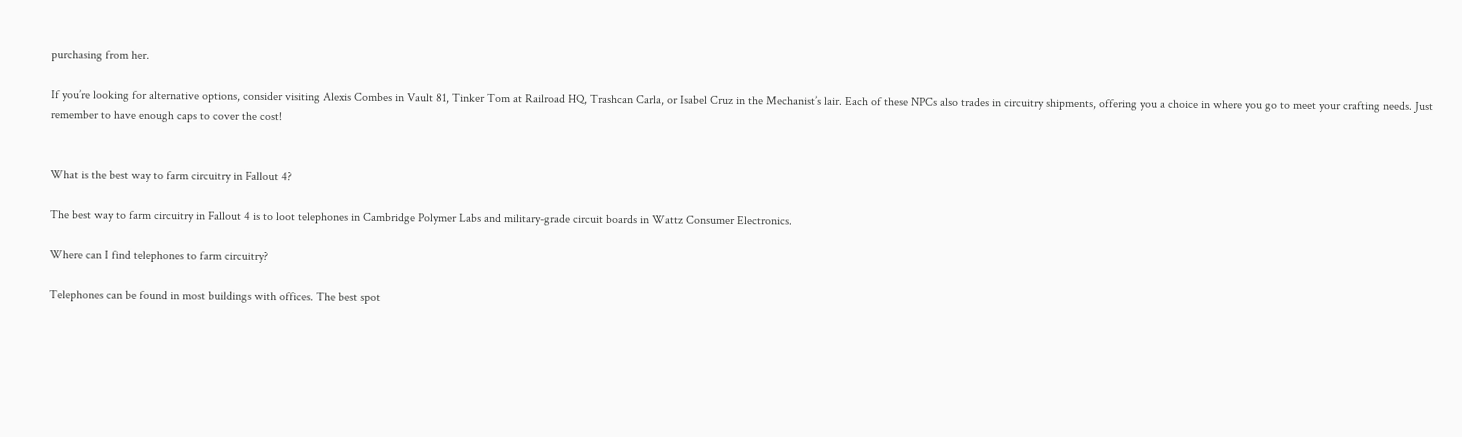purchasing from her.

If you’re looking for alternative options, consider visiting Alexis Combes in Vault 81, Tinker Tom at Railroad HQ, Trashcan Carla, or Isabel Cruz in the Mechanist’s lair. Each of these NPCs also trades in circuitry shipments, offering you a choice in where you go to meet your crafting needs. Just remember to have enough caps to cover the cost!


What is the best way to farm circuitry in Fallout 4?

The best way to farm circuitry in Fallout 4 is to loot telephones in Cambridge Polymer Labs and military-grade circuit boards in Wattz Consumer Electronics.

Where can I find telephones to farm circuitry?

Telephones can be found in most buildings with offices. The best spot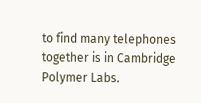to find many telephones together is in Cambridge Polymer Labs.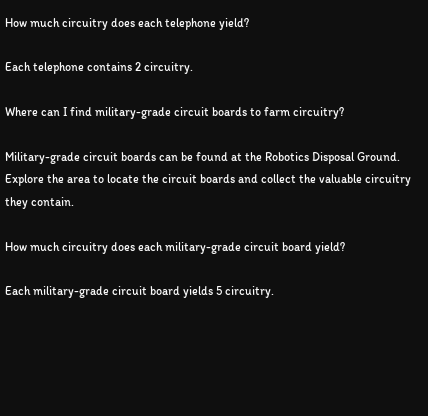How much circuitry does each telephone yield?

Each telephone contains 2 circuitry.

Where can I find military-grade circuit boards to farm circuitry?

Military-grade circuit boards can be found at the Robotics Disposal Ground. Explore the area to locate the circuit boards and collect the valuable circuitry they contain.

How much circuitry does each military-grade circuit board yield?

Each military-grade circuit board yields 5 circuitry.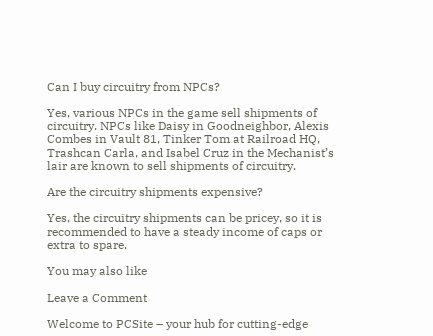Can I buy circuitry from NPCs?

Yes, various NPCs in the game sell shipments of circuitry. NPCs like Daisy in Goodneighbor, Alexis Combes in Vault 81, Tinker Tom at Railroad HQ, Trashcan Carla, and Isabel Cruz in the Mechanist’s lair are known to sell shipments of circuitry.

Are the circuitry shipments expensive?

Yes, the circuitry shipments can be pricey, so it is recommended to have a steady income of caps or extra to spare.

You may also like

Leave a Comment

Welcome to PCSite – your hub for cutting-edge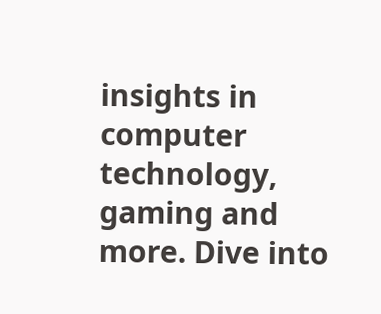insights in computer technology, gaming and more. Dive into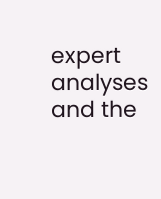expert analyses and the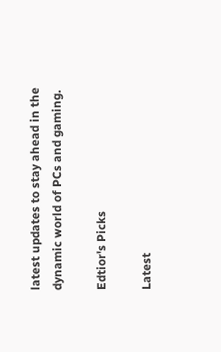latest updates to stay ahead in the dynamic world of PCs and gaming.

Edtior's Picks

Latest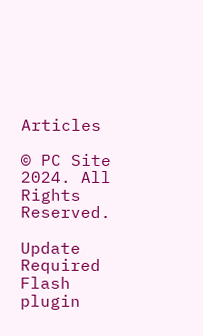Articles

© PC Site 2024. All Rights Reserved.

Update Required Flash plugin